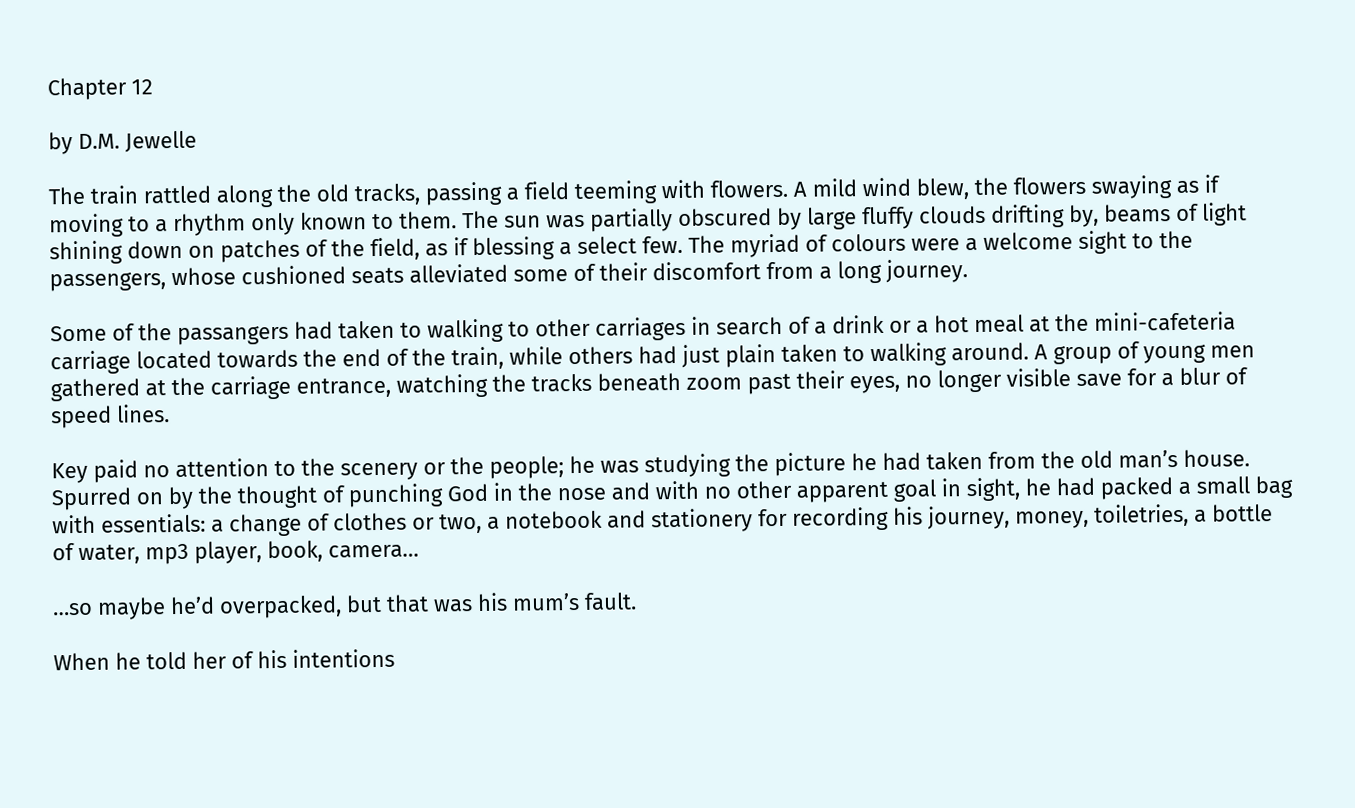Chapter 12

by D.M. Jewelle

The train rattled along the old tracks, passing a field teeming with flowers. A mild wind blew, the flowers swaying as if moving to a rhythm only known to them. The sun was partially obscured by large fluffy clouds drifting by, beams of light shining down on patches of the field, as if blessing a select few. The myriad of colours were a welcome sight to the passengers, whose cushioned seats alleviated some of their discomfort from a long journey.

Some of the passangers had taken to walking to other carriages in search of a drink or a hot meal at the mini-cafeteria carriage located towards the end of the train, while others had just plain taken to walking around. A group of young men gathered at the carriage entrance, watching the tracks beneath zoom past their eyes, no longer visible save for a blur of speed lines.

Key paid no attention to the scenery or the people; he was studying the picture he had taken from the old man’s house. Spurred on by the thought of punching God in the nose and with no other apparent goal in sight, he had packed a small bag with essentials: a change of clothes or two, a notebook and stationery for recording his journey, money, toiletries, a bottle of water, mp3 player, book, camera…

…so maybe he’d overpacked, but that was his mum’s fault.

When he told her of his intentions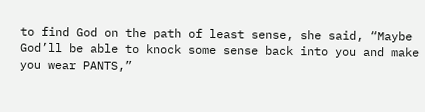to find God on the path of least sense, she said, “Maybe God’ll be able to knock some sense back into you and make you wear PANTS,”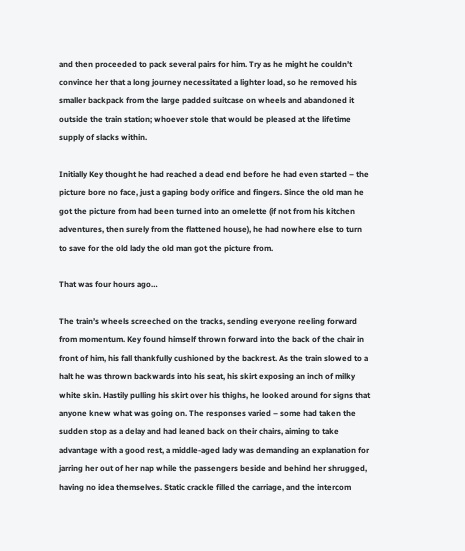and then proceeded to pack several pairs for him. Try as he might he couldn’t convince her that a long journey necessitated a lighter load, so he removed his smaller backpack from the large padded suitcase on wheels and abandoned it outside the train station; whoever stole that would be pleased at the lifetime supply of slacks within.

Initially Key thought he had reached a dead end before he had even started – the picture bore no face, just a gaping body orifice and fingers. Since the old man he got the picture from had been turned into an omelette (if not from his kitchen adventures, then surely from the flattened house), he had nowhere else to turn to save for the old lady the old man got the picture from.

That was four hours ago…

The train’s wheels screeched on the tracks, sending everyone reeling forward from momentum. Key found himself thrown forward into the back of the chair in front of him, his fall thankfully cushioned by the backrest. As the train slowed to a halt he was thrown backwards into his seat, his skirt exposing an inch of milky white skin. Hastily pulling his skirt over his thighs, he looked around for signs that anyone knew what was going on. The responses varied – some had taken the sudden stop as a delay and had leaned back on their chairs, aiming to take advantage with a good rest, a middle-aged lady was demanding an explanation for jarring her out of her nap while the passengers beside and behind her shrugged, having no idea themselves. Static crackle filled the carriage, and the intercom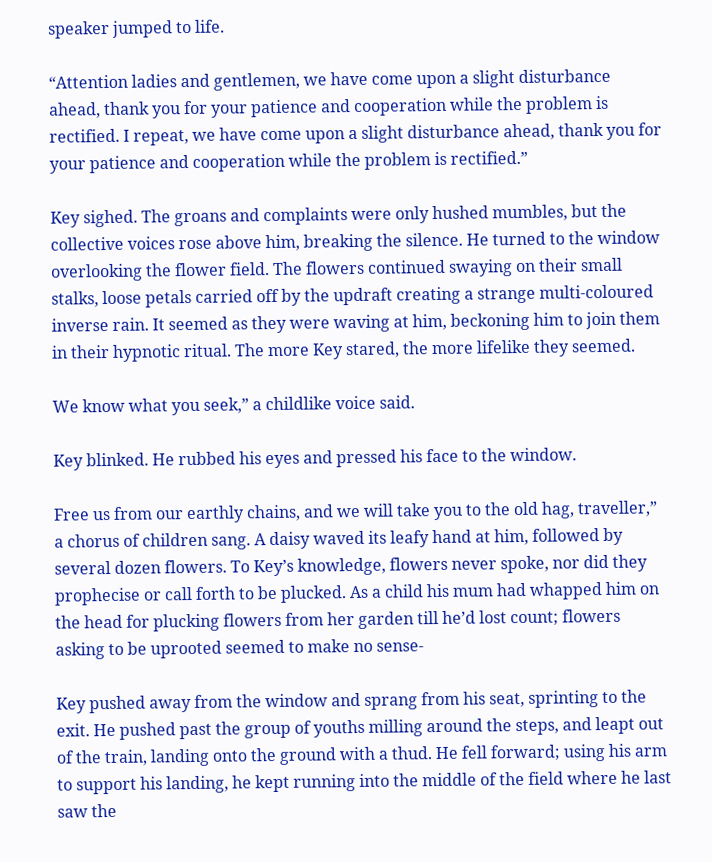speaker jumped to life.

“Attention ladies and gentlemen, we have come upon a slight disturbance ahead, thank you for your patience and cooperation while the problem is rectified. I repeat, we have come upon a slight disturbance ahead, thank you for your patience and cooperation while the problem is rectified.”

Key sighed. The groans and complaints were only hushed mumbles, but the collective voices rose above him, breaking the silence. He turned to the window overlooking the flower field. The flowers continued swaying on their small stalks, loose petals carried off by the updraft creating a strange multi-coloured inverse rain. It seemed as they were waving at him, beckoning him to join them in their hypnotic ritual. The more Key stared, the more lifelike they seemed.

We know what you seek,” a childlike voice said.

Key blinked. He rubbed his eyes and pressed his face to the window.

Free us from our earthly chains, and we will take you to the old hag, traveller,” a chorus of children sang. A daisy waved its leafy hand at him, followed by several dozen flowers. To Key’s knowledge, flowers never spoke, nor did they prophecise or call forth to be plucked. As a child his mum had whapped him on the head for plucking flowers from her garden till he’d lost count; flowers asking to be uprooted seemed to make no sense-

Key pushed away from the window and sprang from his seat, sprinting to the exit. He pushed past the group of youths milling around the steps, and leapt out of the train, landing onto the ground with a thud. He fell forward; using his arm to support his landing, he kept running into the middle of the field where he last saw the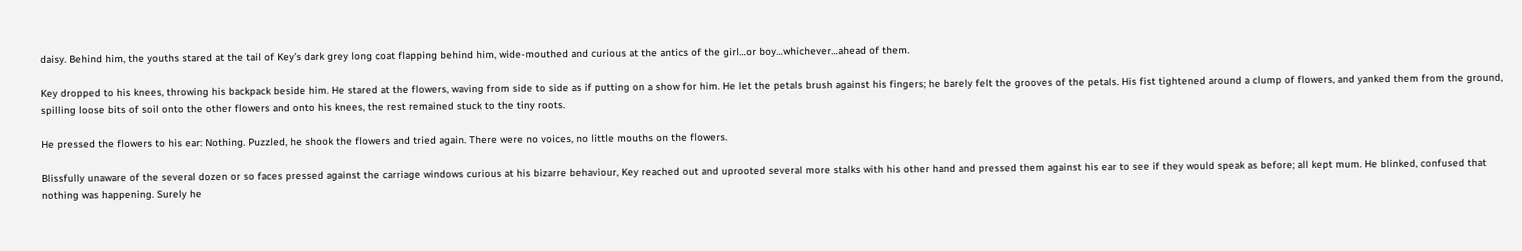daisy. Behind him, the youths stared at the tail of Key’s dark grey long coat flapping behind him, wide-mouthed and curious at the antics of the girl…or boy…whichever…ahead of them.

Key dropped to his knees, throwing his backpack beside him. He stared at the flowers, waving from side to side as if putting on a show for him. He let the petals brush against his fingers; he barely felt the grooves of the petals. His fist tightened around a clump of flowers, and yanked them from the ground, spilling loose bits of soil onto the other flowers and onto his knees, the rest remained stuck to the tiny roots.

He pressed the flowers to his ear: Nothing. Puzzled, he shook the flowers and tried again. There were no voices, no little mouths on the flowers.

Blissfully unaware of the several dozen or so faces pressed against the carriage windows curious at his bizarre behaviour, Key reached out and uprooted several more stalks with his other hand and pressed them against his ear to see if they would speak as before; all kept mum. He blinked, confused that nothing was happening. Surely he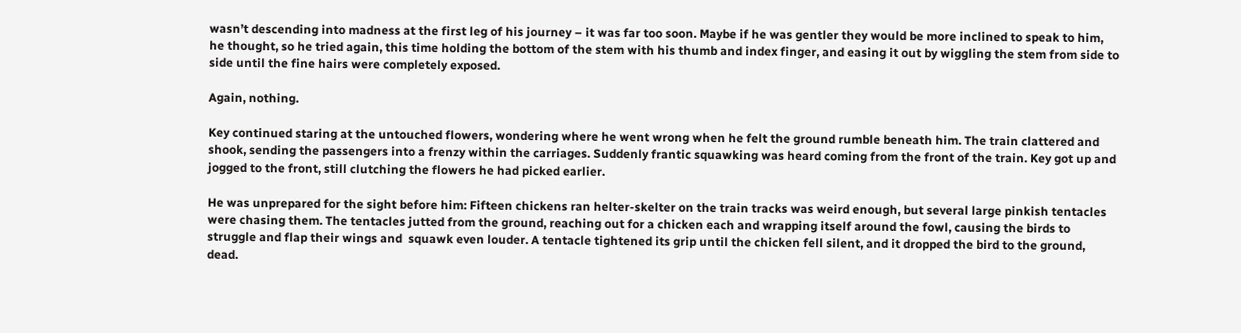wasn’t descending into madness at the first leg of his journey – it was far too soon. Maybe if he was gentler they would be more inclined to speak to him, he thought, so he tried again, this time holding the bottom of the stem with his thumb and index finger, and easing it out by wiggling the stem from side to side until the fine hairs were completely exposed.

Again, nothing.

Key continued staring at the untouched flowers, wondering where he went wrong when he felt the ground rumble beneath him. The train clattered and shook, sending the passengers into a frenzy within the carriages. Suddenly frantic squawking was heard coming from the front of the train. Key got up and jogged to the front, still clutching the flowers he had picked earlier.

He was unprepared for the sight before him: Fifteen chickens ran helter-skelter on the train tracks was weird enough, but several large pinkish tentacles were chasing them. The tentacles jutted from the ground, reaching out for a chicken each and wrapping itself around the fowl, causing the birds to struggle and flap their wings and  squawk even louder. A tentacle tightened its grip until the chicken fell silent, and it dropped the bird to the ground, dead.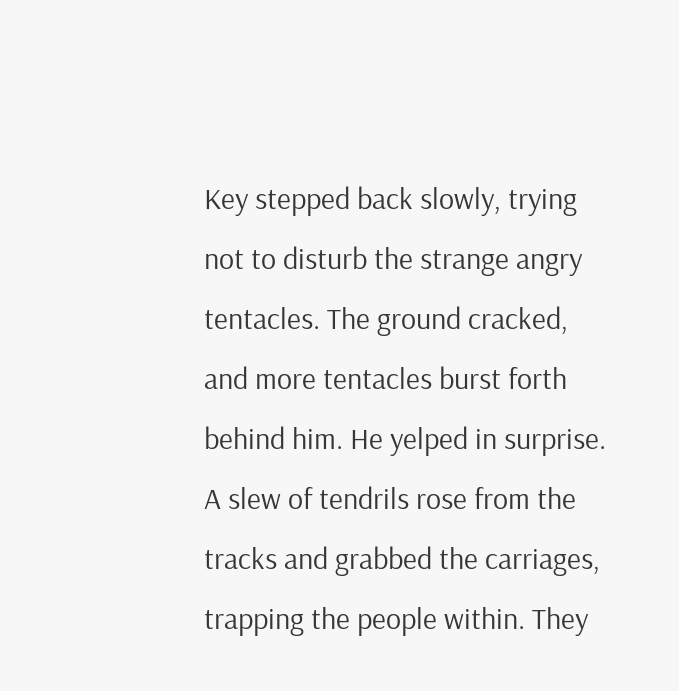Key stepped back slowly, trying not to disturb the strange angry tentacles. The ground cracked, and more tentacles burst forth behind him. He yelped in surprise. A slew of tendrils rose from the tracks and grabbed the carriages, trapping the people within. They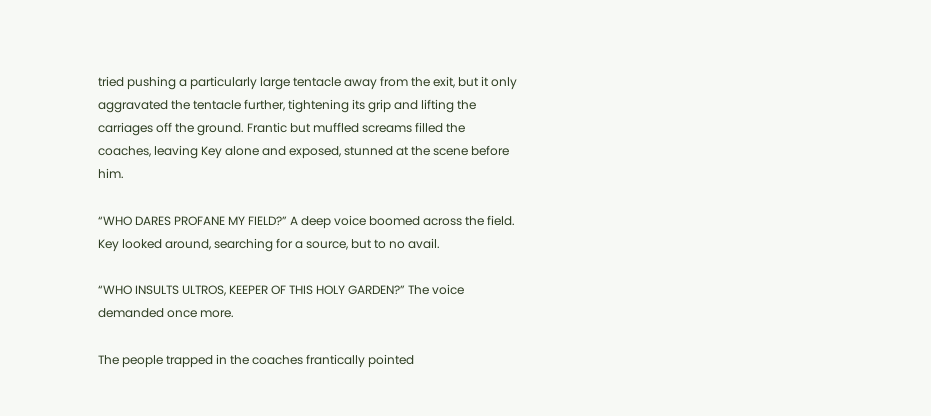tried pushing a particularly large tentacle away from the exit, but it only aggravated the tentacle further, tightening its grip and lifting the carriages off the ground. Frantic but muffled screams filled the coaches, leaving Key alone and exposed, stunned at the scene before him.

“WHO DARES PROFANE MY FIELD?” A deep voice boomed across the field. Key looked around, searching for a source, but to no avail.

“WHO INSULTS ULTROS, KEEPER OF THIS HOLY GARDEN?” The voice demanded once more.

The people trapped in the coaches frantically pointed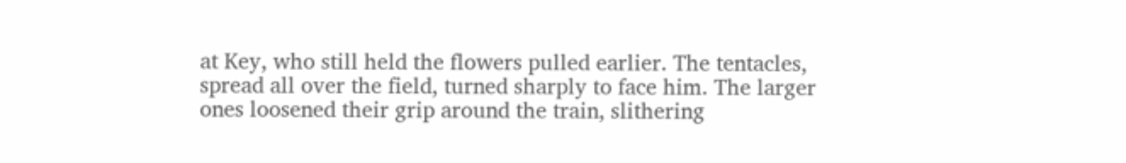at Key, who still held the flowers pulled earlier. The tentacles, spread all over the field, turned sharply to face him. The larger ones loosened their grip around the train, slithering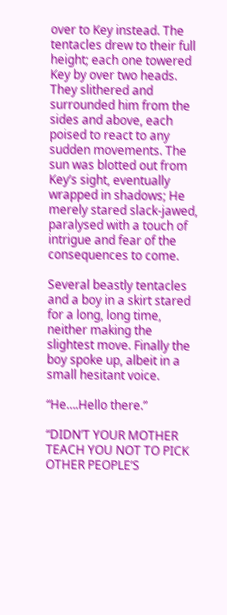over to Key instead. The tentacles drew to their full height; each one towered Key by over two heads. They slithered and surrounded him from the sides and above, each poised to react to any sudden movements. The sun was blotted out from Key’s sight, eventually wrapped in shadows; He merely stared slack-jawed, paralysed with a touch of intrigue and fear of the consequences to come.

Several beastly tentacles and a boy in a skirt stared for a long, long time, neither making the slightest move. Finally the boy spoke up, albeit in a small hesitant voice.

“He….Hello there.”

“DIDN’T YOUR MOTHER TEACH YOU NOT TO PICK OTHER PEOPLE’S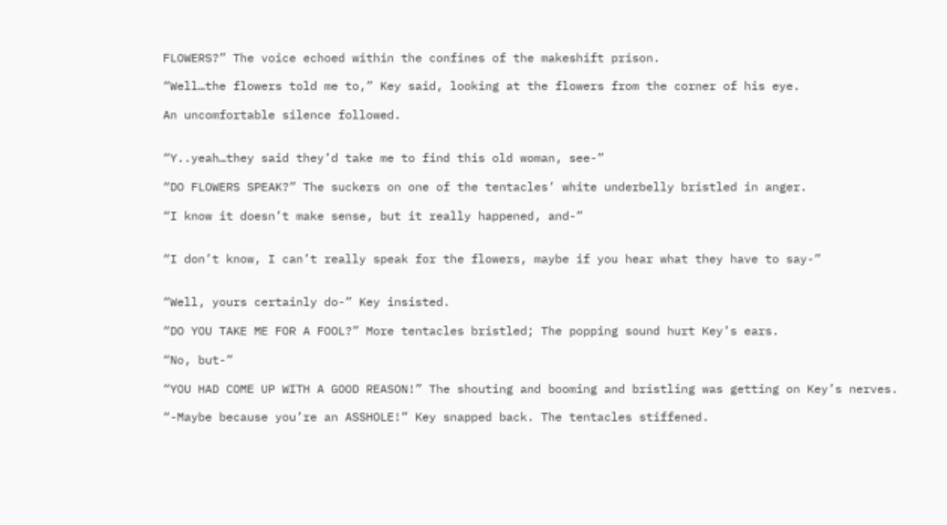FLOWERS?” The voice echoed within the confines of the makeshift prison.

“Well…the flowers told me to,” Key said, looking at the flowers from the corner of his eye.

An uncomfortable silence followed.


“Y..yeah…they said they’d take me to find this old woman, see-”

“DO FLOWERS SPEAK?” The suckers on one of the tentacles’ white underbelly bristled in anger.

“I know it doesn’t make sense, but it really happened, and-”


“I don’t know, I can’t really speak for the flowers, maybe if you hear what they have to say-”


“Well, yours certainly do-” Key insisted.

“DO YOU TAKE ME FOR A FOOL?” More tentacles bristled; The popping sound hurt Key’s ears.

“No, but-”

“YOU HAD COME UP WITH A GOOD REASON!” The shouting and booming and bristling was getting on Key’s nerves.

“-Maybe because you’re an ASSHOLE!” Key snapped back. The tentacles stiffened.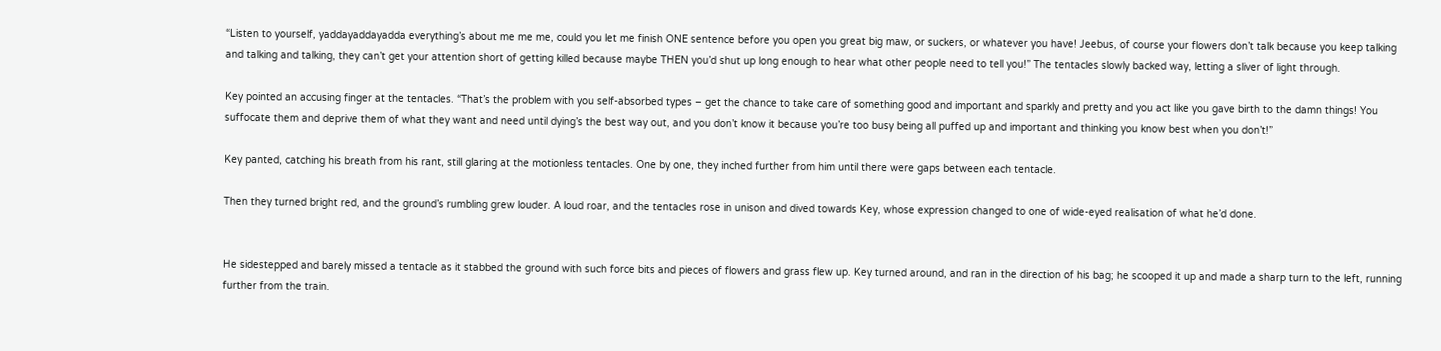“Listen to yourself, yaddayaddayadda everything’s about me me me, could you let me finish ONE sentence before you open you great big maw, or suckers, or whatever you have! Jeebus, of course your flowers don’t talk because you keep talking and talking and talking, they can’t get your attention short of getting killed because maybe THEN you’d shut up long enough to hear what other people need to tell you!” The tentacles slowly backed way, letting a sliver of light through.

Key pointed an accusing finger at the tentacles. “That’s the problem with you self-absorbed types – get the chance to take care of something good and important and sparkly and pretty and you act like you gave birth to the damn things! You suffocate them and deprive them of what they want and need until dying’s the best way out, and you don’t know it because you’re too busy being all puffed up and important and thinking you know best when you don’t!”

Key panted, catching his breath from his rant, still glaring at the motionless tentacles. One by one, they inched further from him until there were gaps between each tentacle.

Then they turned bright red, and the ground’s rumbling grew louder. A loud roar, and the tentacles rose in unison and dived towards Key, whose expression changed to one of wide-eyed realisation of what he’d done.


He sidestepped and barely missed a tentacle as it stabbed the ground with such force bits and pieces of flowers and grass flew up. Key turned around, and ran in the direction of his bag; he scooped it up and made a sharp turn to the left, running further from the train.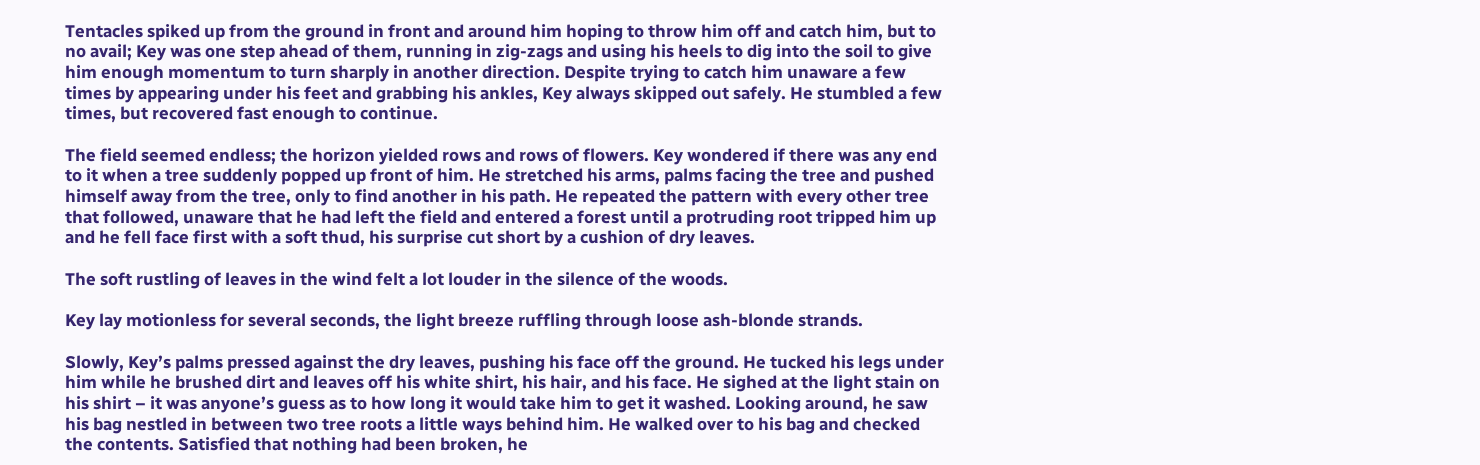Tentacles spiked up from the ground in front and around him hoping to throw him off and catch him, but to no avail; Key was one step ahead of them, running in zig-zags and using his heels to dig into the soil to give him enough momentum to turn sharply in another direction. Despite trying to catch him unaware a few times by appearing under his feet and grabbing his ankles, Key always skipped out safely. He stumbled a few times, but recovered fast enough to continue.

The field seemed endless; the horizon yielded rows and rows of flowers. Key wondered if there was any end to it when a tree suddenly popped up front of him. He stretched his arms, palms facing the tree and pushed himself away from the tree, only to find another in his path. He repeated the pattern with every other tree that followed, unaware that he had left the field and entered a forest until a protruding root tripped him up and he fell face first with a soft thud, his surprise cut short by a cushion of dry leaves.

The soft rustling of leaves in the wind felt a lot louder in the silence of the woods.

Key lay motionless for several seconds, the light breeze ruffling through loose ash-blonde strands.

Slowly, Key’s palms pressed against the dry leaves, pushing his face off the ground. He tucked his legs under him while he brushed dirt and leaves off his white shirt, his hair, and his face. He sighed at the light stain on his shirt – it was anyone’s guess as to how long it would take him to get it washed. Looking around, he saw his bag nestled in between two tree roots a little ways behind him. He walked over to his bag and checked the contents. Satisfied that nothing had been broken, he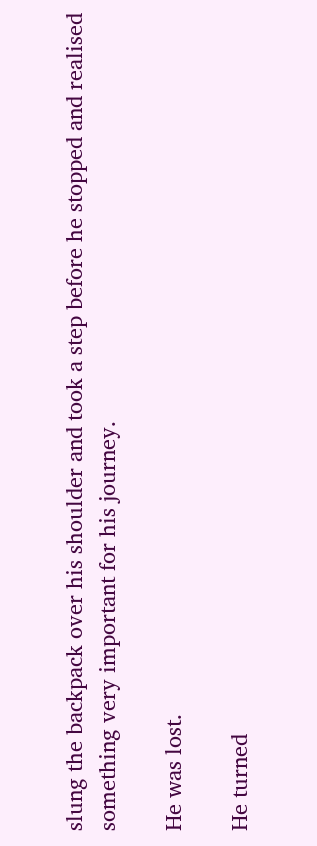slung the backpack over his shoulder and took a step before he stopped and realised something very important for his journey.

He was lost.

He turned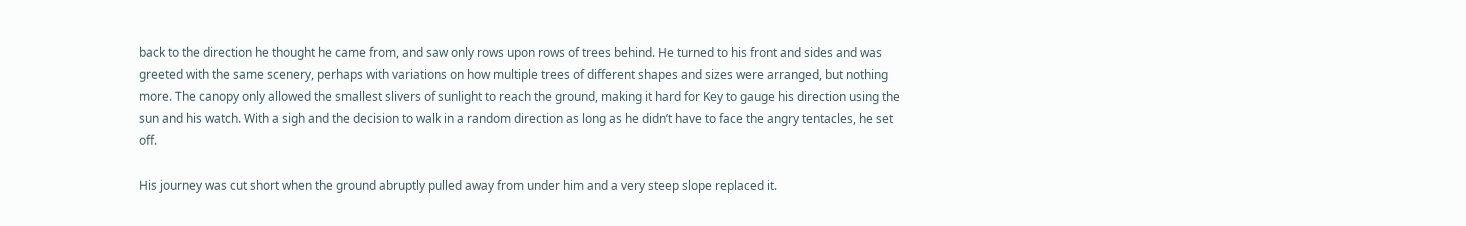back to the direction he thought he came from, and saw only rows upon rows of trees behind. He turned to his front and sides and was greeted with the same scenery, perhaps with variations on how multiple trees of different shapes and sizes were arranged, but nothing more. The canopy only allowed the smallest slivers of sunlight to reach the ground, making it hard for Key to gauge his direction using the sun and his watch. With a sigh and the decision to walk in a random direction as long as he didn’t have to face the angry tentacles, he set off.

His journey was cut short when the ground abruptly pulled away from under him and a very steep slope replaced it.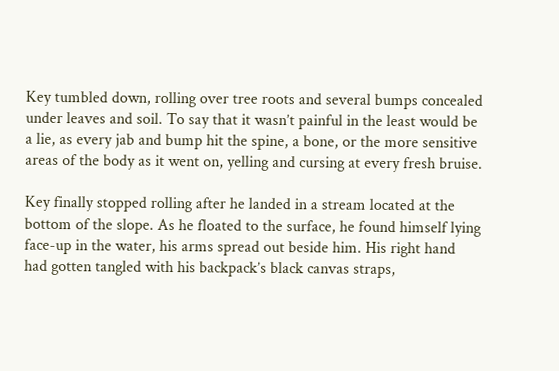Key tumbled down, rolling over tree roots and several bumps concealed under leaves and soil. To say that it wasn’t painful in the least would be a lie, as every jab and bump hit the spine, a bone, or the more sensitive areas of the body as it went on, yelling and cursing at every fresh bruise.

Key finally stopped rolling after he landed in a stream located at the bottom of the slope. As he floated to the surface, he found himself lying face-up in the water, his arms spread out beside him. His right hand had gotten tangled with his backpack’s black canvas straps,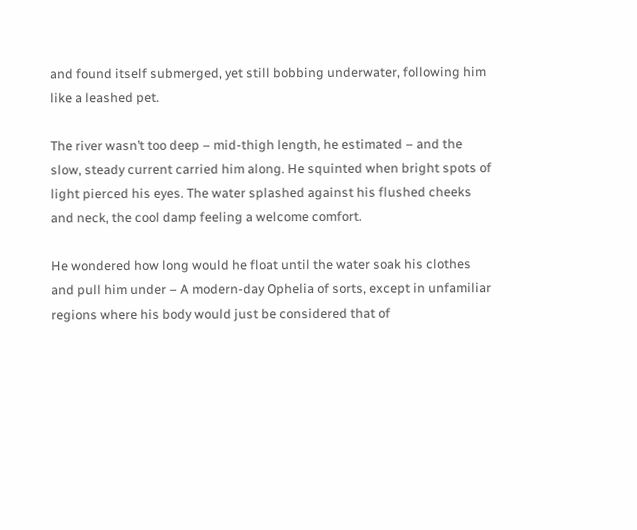and found itself submerged, yet still bobbing underwater, following him like a leashed pet.

The river wasn’t too deep – mid-thigh length, he estimated – and the slow, steady current carried him along. He squinted when bright spots of light pierced his eyes. The water splashed against his flushed cheeks and neck, the cool damp feeling a welcome comfort.

He wondered how long would he float until the water soak his clothes and pull him under – A modern-day Ophelia of sorts, except in unfamiliar regions where his body would just be considered that of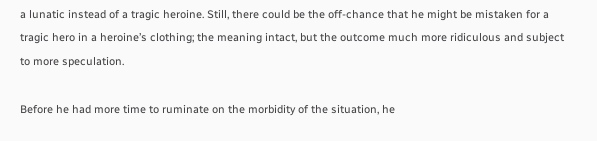a lunatic instead of a tragic heroine. Still, there could be the off-chance that he might be mistaken for a tragic hero in a heroine’s clothing; the meaning intact, but the outcome much more ridiculous and subject to more speculation.

Before he had more time to ruminate on the morbidity of the situation, he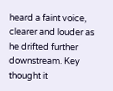heard a faint voice, clearer and louder as he drifted further downstream. Key thought it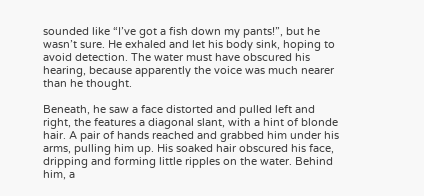sounded like “I’ve got a fish down my pants!”, but he wasn’t sure. He exhaled and let his body sink, hoping to avoid detection. The water must have obscured his hearing, because apparently the voice was much nearer than he thought.

Beneath, he saw a face distorted and pulled left and right, the features a diagonal slant, with a hint of blonde hair. A pair of hands reached and grabbed him under his arms, pulling him up. His soaked hair obscured his face, dripping and forming little ripples on the water. Behind him, a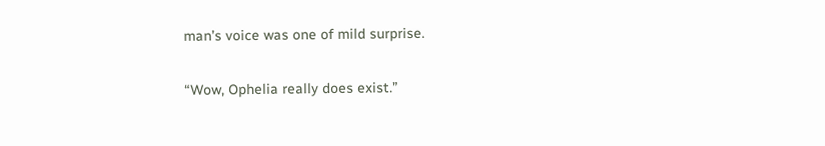man’s voice was one of mild surprise.

“Wow, Ophelia really does exist.”